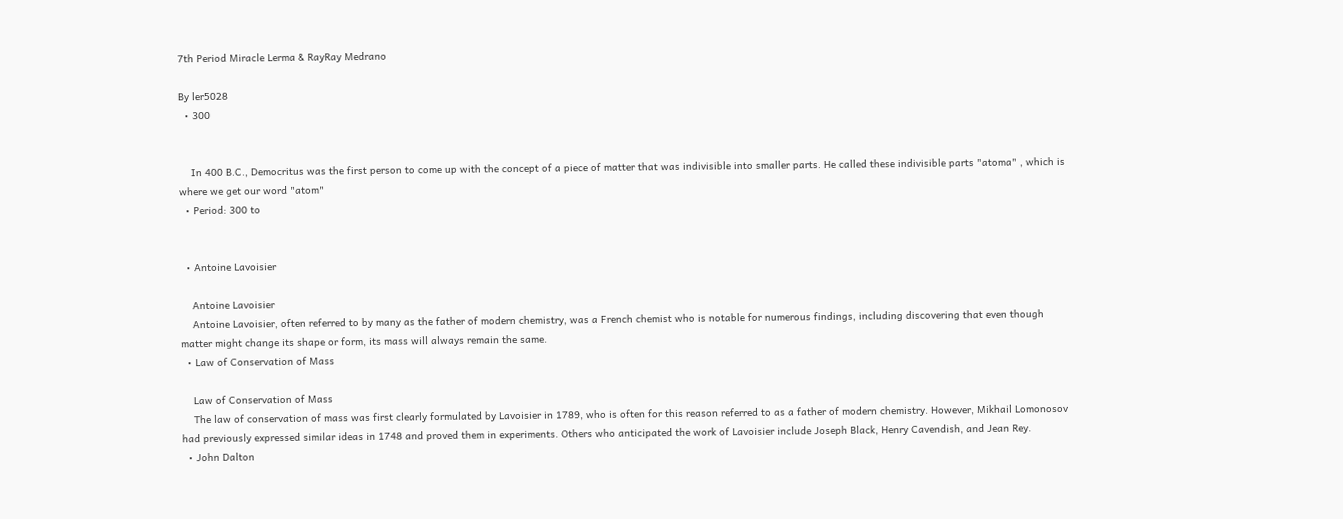7th Period Miracle Lerma & RayRay Medrano

By ler5028
  • 300


    In 400 B.C., Democritus was the first person to come up with the concept of a piece of matter that was indivisible into smaller parts. He called these indivisible parts "atoma" , which is where we get our word "atom"
  • Period: 300 to


  • Antoine Lavoisier

    Antoine Lavoisier
    Antoine Lavoisier, often referred to by many as the father of modern chemistry, was a French chemist who is notable for numerous findings, including discovering that even though matter might change its shape or form, its mass will always remain the same.
  • Law of Conservation of Mass

    Law of Conservation of Mass
    The law of conservation of mass was first clearly formulated by Lavoisier in 1789, who is often for this reason referred to as a father of modern chemistry. However, Mikhail Lomonosov had previously expressed similar ideas in 1748 and proved them in experiments. Others who anticipated the work of Lavoisier include Joseph Black, Henry Cavendish, and Jean Rey.
  • John Dalton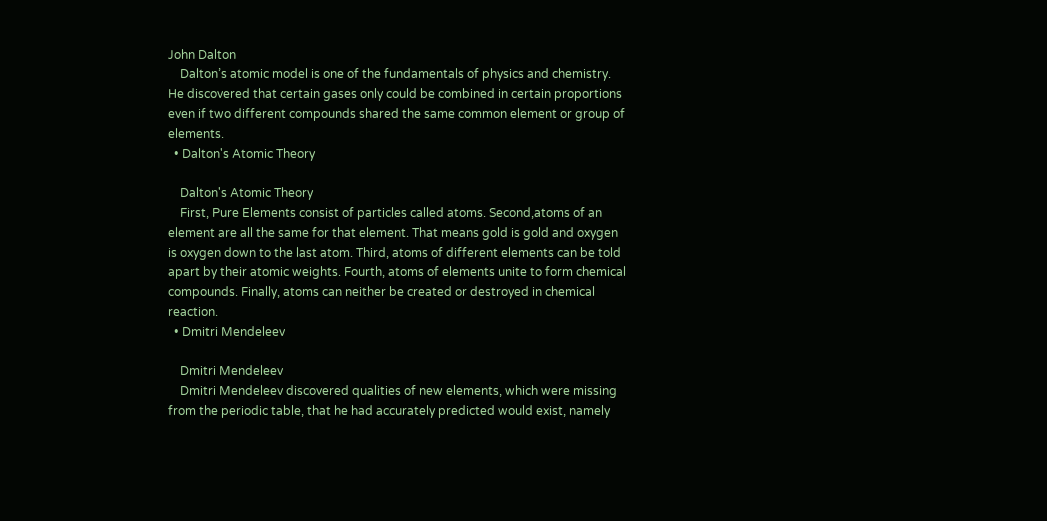John Dalton
    Dalton’s atomic model is one of the fundamentals of physics and chemistry. He discovered that certain gases only could be combined in certain proportions even if two different compounds shared the same common element or group of elements.
  • Dalton's Atomic Theory

    Dalton's Atomic Theory
    First, Pure Elements consist of particles called atoms. Second,atoms of an element are all the same for that element. That means gold is gold and oxygen is oxygen down to the last atom. Third, atoms of different elements can be told apart by their atomic weights. Fourth, atoms of elements unite to form chemical compounds. Finally, atoms can neither be created or destroyed in chemical reaction.
  • Dmitri Mendeleev

    Dmitri Mendeleev
    Dmitri Mendeleev discovered qualities of new elements, which were missing from the periodic table, that he had accurately predicted would exist, namely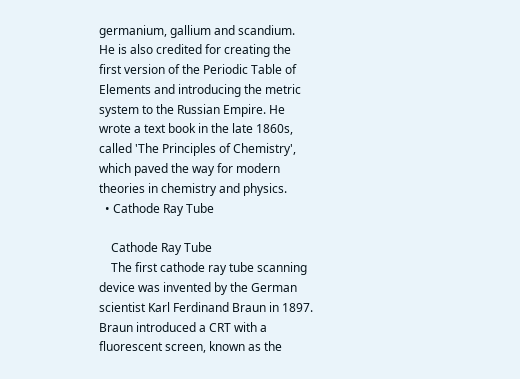germanium, gallium and scandium. He is also credited for creating the first version of the Periodic Table of Elements and introducing the metric system to the Russian Empire. He wrote a text book in the late 1860s, called 'The Principles of Chemistry', which paved the way for modern theories in chemistry and physics.
  • Cathode Ray Tube

    Cathode Ray Tube
    The first cathode ray tube scanning device was invented by the German scientist Karl Ferdinand Braun in 1897. Braun introduced a CRT with a fluorescent screen, known as the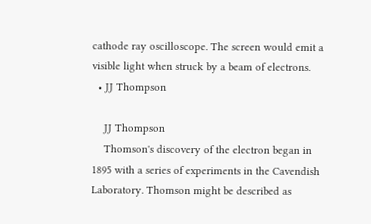cathode ray oscilloscope. The screen would emit a visible light when struck by a beam of electrons.
  • JJ Thompson

    JJ Thompson
    Thomson's discovery of the electron began in 1895 with a series of experiments in the Cavendish Laboratory. Thomson might be described as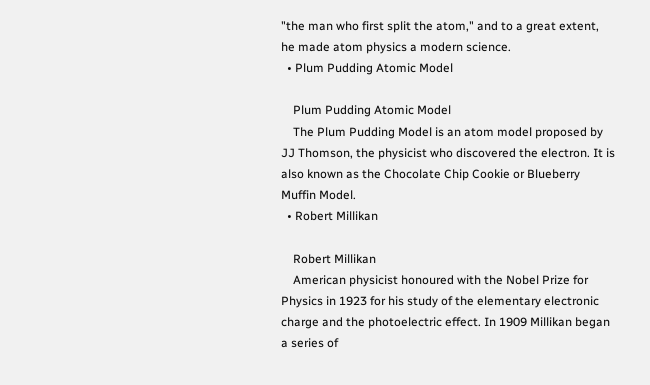"the man who first split the atom," and to a great extent, he made atom physics a modern science.
  • Plum Pudding Atomic Model

    Plum Pudding Atomic Model
    The Plum Pudding Model is an atom model proposed by JJ Thomson, the physicist who discovered the electron. It is also known as the Chocolate Chip Cookie or Blueberry Muffin Model.
  • Robert Millikan

    Robert Millikan
    American physicist honoured with the Nobel Prize for Physics in 1923 for his study of the elementary electronic charge and the photoelectric effect. In 1909 Millikan began a series of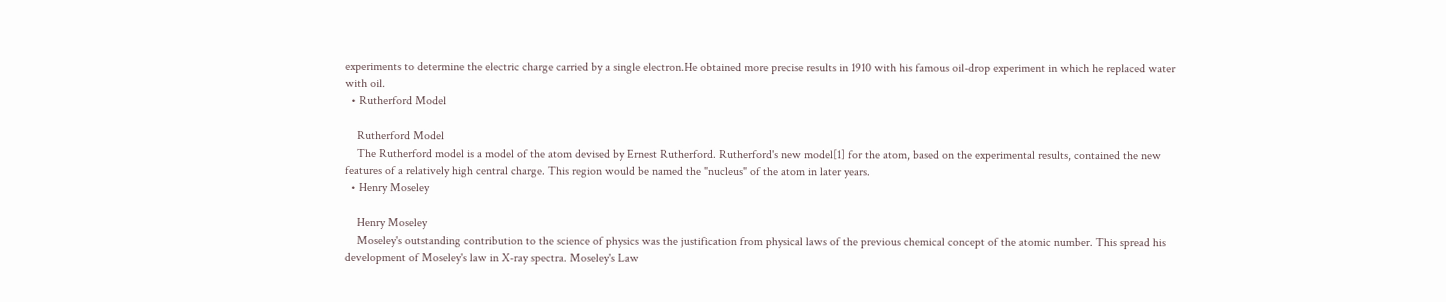experiments to determine the electric charge carried by a single electron.He obtained more precise results in 1910 with his famous oil-drop experiment in which he replaced water with oil.
  • Rutherford Model

    Rutherford Model
    The Rutherford model is a model of the atom devised by Ernest Rutherford. Rutherford's new model[1] for the atom, based on the experimental results, contained the new features of a relatively high central charge. This region would be named the "nucleus" of the atom in later years.
  • Henry Moseley

    Henry Moseley
    Moseley's outstanding contribution to the science of physics was the justification from physical laws of the previous chemical concept of the atomic number. This spread his development of Moseley's law in X-ray spectra. Moseley's Law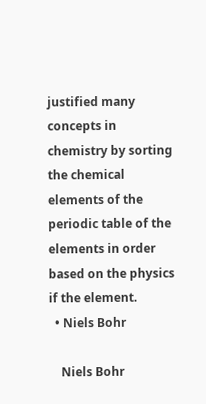justified many concepts in chemistry by sorting the chemical elements of the periodic table of the elements in order based on the physics if the element.
  • Niels Bohr

    Niels Bohr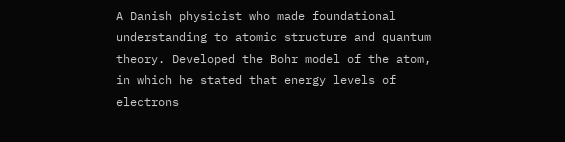A Danish physicist who made foundational understanding to atomic structure and quantum theory. Developed the Bohr model of the atom, in which he stated that energy levels of electrons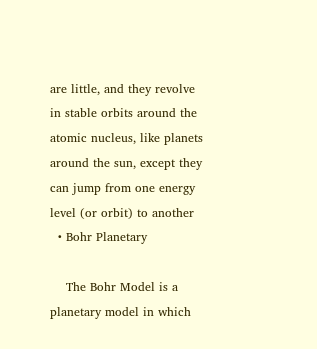are little, and they revolve in stable orbits around the atomic nucleus, like planets around the sun, except they can jump from one energy level (or orbit) to another
  • Bohr Planetary

    The Bohr Model is a planetary model in which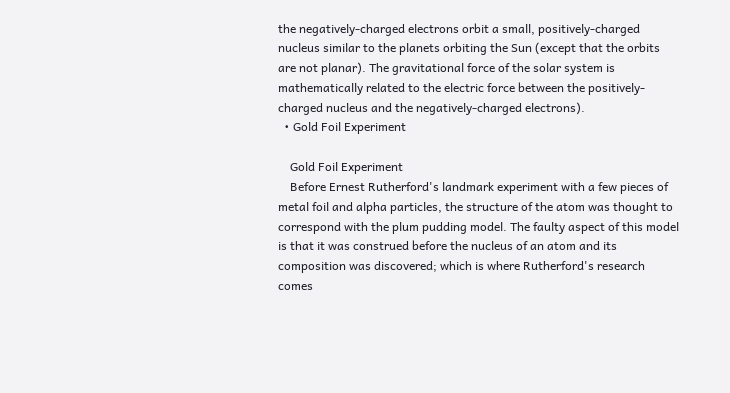the negatively-charged electrons orbit a small, positively-charged nucleus similar to the planets orbiting the Sun (except that the orbits are not planar). The gravitational force of the solar system is mathematically related to the electric force between the positively-charged nucleus and the negatively-charged electrons).
  • Gold Foil Experiment

    Gold Foil Experiment
    Before Ernest Rutherford's landmark experiment with a few pieces of metal foil and alpha particles, the structure of the atom was thought to correspond with the plum pudding model. The faulty aspect of this model is that it was construed before the nucleus of an atom and its composition was discovered; which is where Rutherford's research comes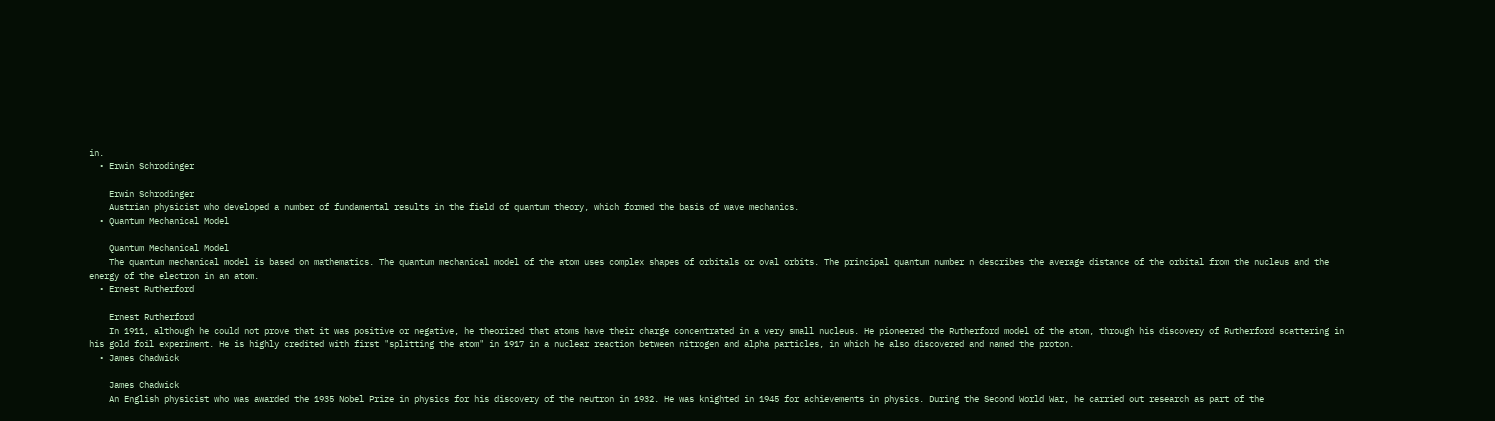in.
  • Erwin Schrodinger

    Erwin Schrodinger
    Austrian physicist who developed a number of fundamental results in the field of quantum theory, which formed the basis of wave mechanics.
  • Quantum Mechanical Model

    Quantum Mechanical Model
    The quantum mechanical model is based on mathematics. The quantum mechanical model of the atom uses complex shapes of orbitals or oval orbits. The principal quantum number n describes the average distance of the orbital from the nucleus and the energy of the electron in an atom.
  • Ernest Rutherford

    Ernest Rutherford
    In 1911, although he could not prove that it was positive or negative, he theorized that atoms have their charge concentrated in a very small nucleus. He pioneered the Rutherford model of the atom, through his discovery of Rutherford scattering in his gold foil experiment. He is highly credited with first "splitting the atom" in 1917 in a nuclear reaction between nitrogen and alpha particles, in which he also discovered and named the proton.
  • James Chadwick

    James Chadwick
    An English physicist who was awarded the 1935 Nobel Prize in physics for his discovery of the neutron in 1932. He was knighted in 1945 for achievements in physics. During the Second World War, he carried out research as part of the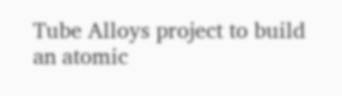Tube Alloys project to build an atomic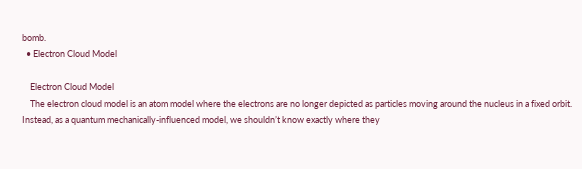bomb.
  • Electron Cloud Model

    Electron Cloud Model
    The electron cloud model is an atom model where the electrons are no longer depicted as particles moving around the nucleus in a fixed orbit. Instead, as a quantum mechanically-influenced model, we shouldn’t know exactly where they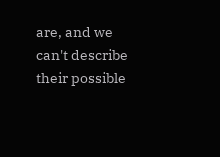are, and we can't describe their possible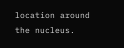location around the nucleus.